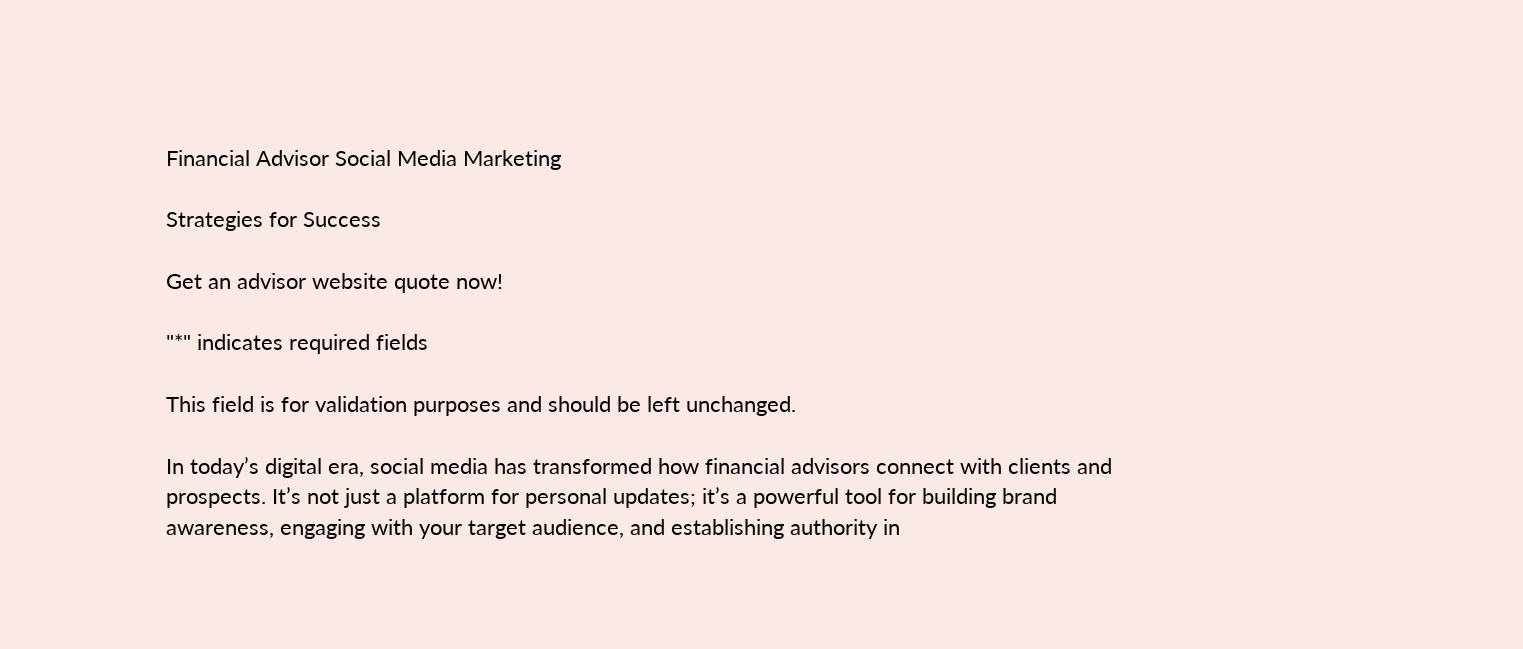Financial Advisor Social Media Marketing

Strategies for Success

Get an advisor website quote now!

"*" indicates required fields

This field is for validation purposes and should be left unchanged.

In today’s digital era, social media has transformed how financial advisors connect with clients and prospects. It’s not just a platform for personal updates; it’s a powerful tool for building brand awareness, engaging with your target audience, and establishing authority in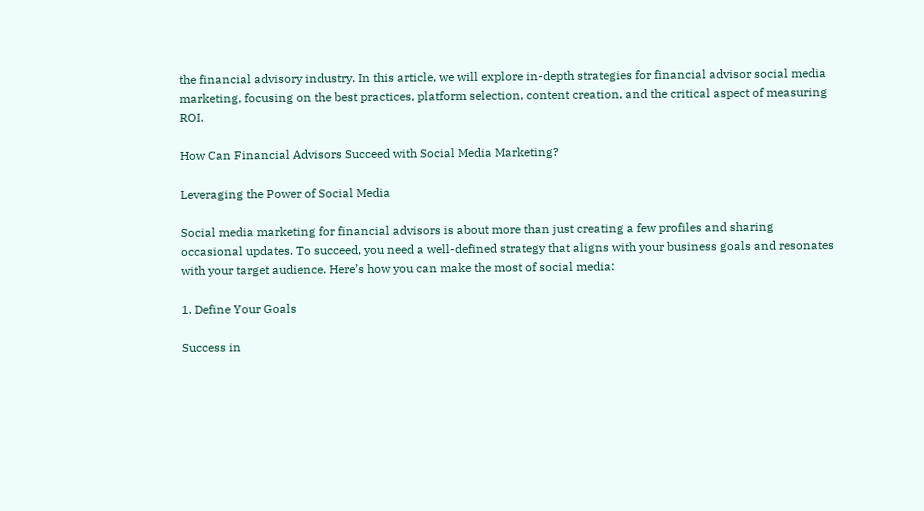the financial advisory industry. In this article, we will explore in-depth strategies for financial advisor social media marketing, focusing on the best practices, platform selection, content creation, and the critical aspect of measuring ROI.

How Can Financial Advisors Succeed with Social Media Marketing?

Leveraging the Power of Social Media

Social media marketing for financial advisors is about more than just creating a few profiles and sharing occasional updates. To succeed, you need a well-defined strategy that aligns with your business goals and resonates with your target audience. Here’s how you can make the most of social media:

1. Define Your Goals

Success in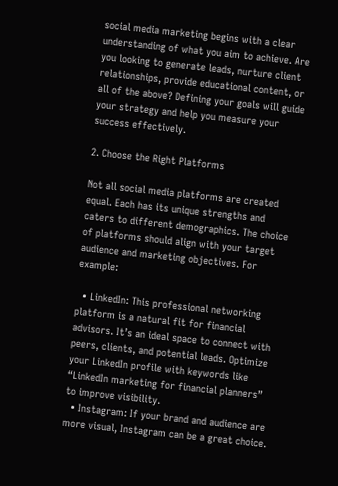social media marketing begins with a clear understanding of what you aim to achieve. Are you looking to generate leads, nurture client relationships, provide educational content, or all of the above? Defining your goals will guide your strategy and help you measure your success effectively.

2. Choose the Right Platforms

Not all social media platforms are created equal. Each has its unique strengths and caters to different demographics. The choice of platforms should align with your target audience and marketing objectives. For example:

  • LinkedIn: This professional networking platform is a natural fit for financial advisors. It’s an ideal space to connect with peers, clients, and potential leads. Optimize your LinkedIn profile with keywords like “LinkedIn marketing for financial planners” to improve visibility.
  • Instagram: If your brand and audience are more visual, Instagram can be a great choice.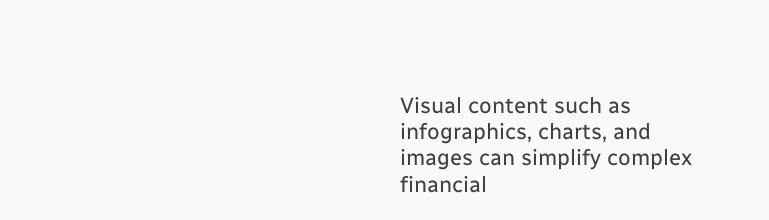Visual content such as infographics, charts, and images can simplify complex financial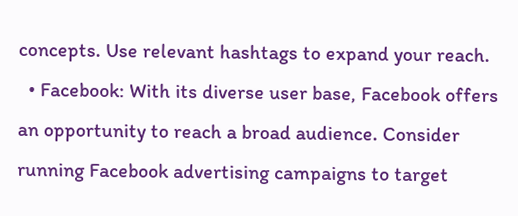concepts. Use relevant hashtags to expand your reach.
  • Facebook: With its diverse user base, Facebook offers an opportunity to reach a broad audience. Consider running Facebook advertising campaigns to target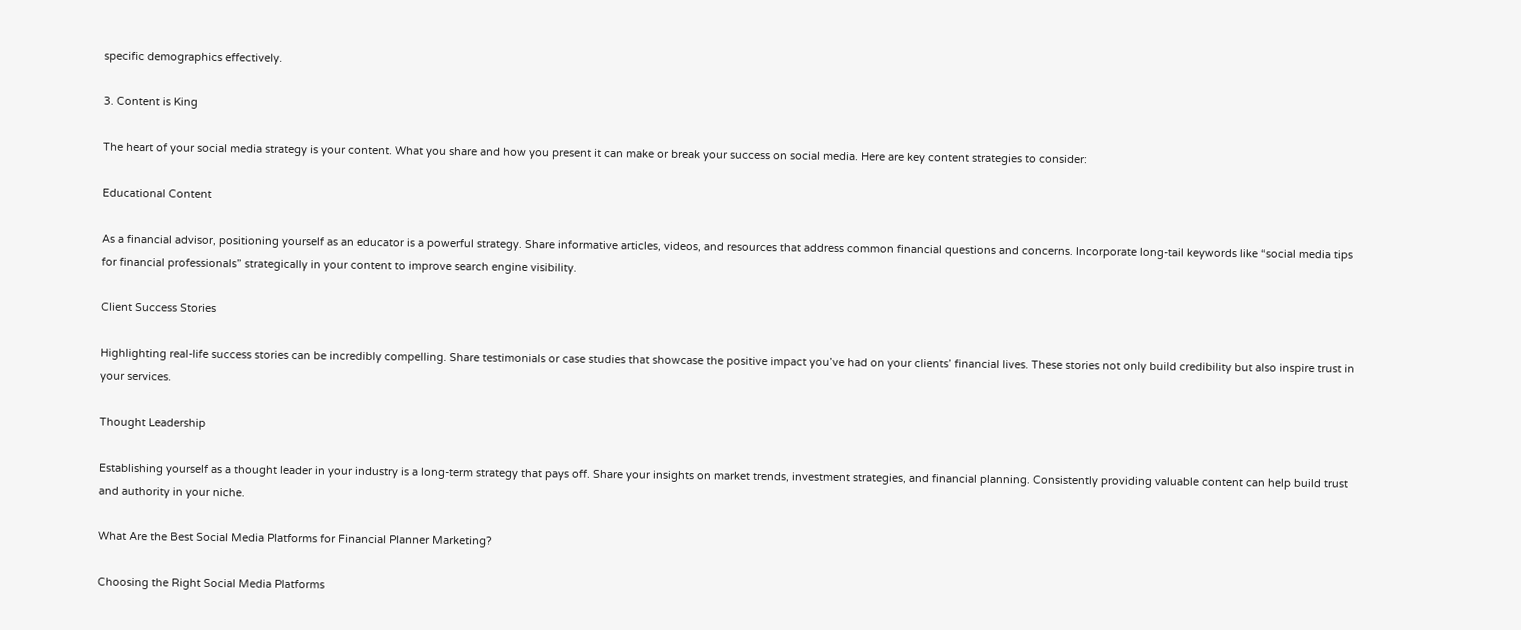specific demographics effectively.

3. Content is King

The heart of your social media strategy is your content. What you share and how you present it can make or break your success on social media. Here are key content strategies to consider:

Educational Content

As a financial advisor, positioning yourself as an educator is a powerful strategy. Share informative articles, videos, and resources that address common financial questions and concerns. Incorporate long-tail keywords like “social media tips for financial professionals” strategically in your content to improve search engine visibility.

Client Success Stories

Highlighting real-life success stories can be incredibly compelling. Share testimonials or case studies that showcase the positive impact you’ve had on your clients’ financial lives. These stories not only build credibility but also inspire trust in your services.

Thought Leadership

Establishing yourself as a thought leader in your industry is a long-term strategy that pays off. Share your insights on market trends, investment strategies, and financial planning. Consistently providing valuable content can help build trust and authority in your niche.

What Are the Best Social Media Platforms for Financial Planner Marketing?

Choosing the Right Social Media Platforms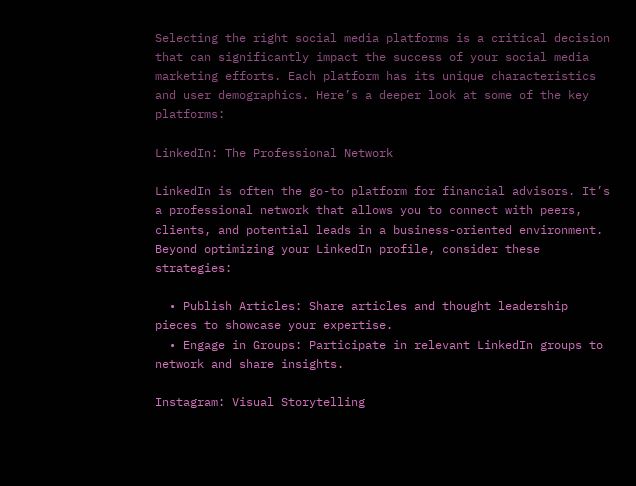Selecting the right social media platforms is a critical decision that can significantly impact the success of your social media marketing efforts. Each platform has its unique characteristics and user demographics. Here’s a deeper look at some of the key platforms:

LinkedIn: The Professional Network

LinkedIn is often the go-to platform for financial advisors. It’s a professional network that allows you to connect with peers, clients, and potential leads in a business-oriented environment. Beyond optimizing your LinkedIn profile, consider these strategies:

  • Publish Articles: Share articles and thought leadership pieces to showcase your expertise.
  • Engage in Groups: Participate in relevant LinkedIn groups to network and share insights.

Instagram: Visual Storytelling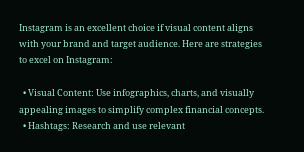Instagram is an excellent choice if visual content aligns with your brand and target audience. Here are strategies to excel on Instagram:

  • Visual Content: Use infographics, charts, and visually appealing images to simplify complex financial concepts.
  • Hashtags: Research and use relevant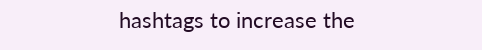hashtags to increase the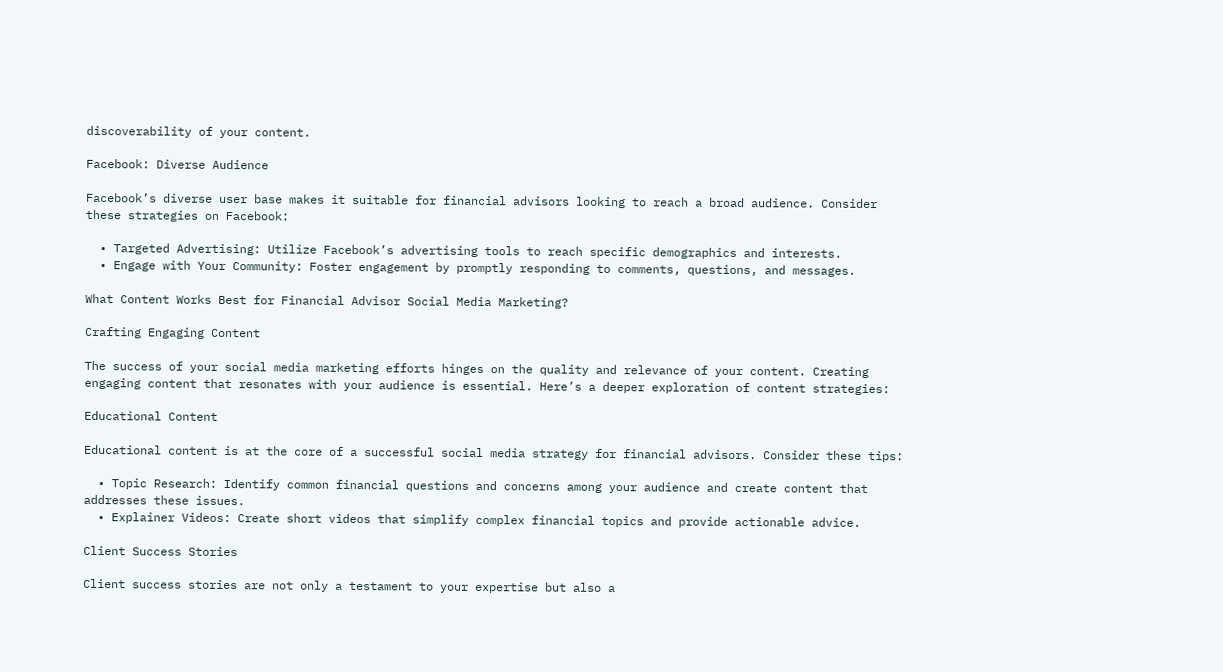discoverability of your content.

Facebook: Diverse Audience

Facebook’s diverse user base makes it suitable for financial advisors looking to reach a broad audience. Consider these strategies on Facebook:

  • Targeted Advertising: Utilize Facebook’s advertising tools to reach specific demographics and interests.
  • Engage with Your Community: Foster engagement by promptly responding to comments, questions, and messages.

What Content Works Best for Financial Advisor Social Media Marketing?

Crafting Engaging Content

The success of your social media marketing efforts hinges on the quality and relevance of your content. Creating engaging content that resonates with your audience is essential. Here’s a deeper exploration of content strategies:

Educational Content

Educational content is at the core of a successful social media strategy for financial advisors. Consider these tips:

  • Topic Research: Identify common financial questions and concerns among your audience and create content that addresses these issues.
  • Explainer Videos: Create short videos that simplify complex financial topics and provide actionable advice.

Client Success Stories

Client success stories are not only a testament to your expertise but also a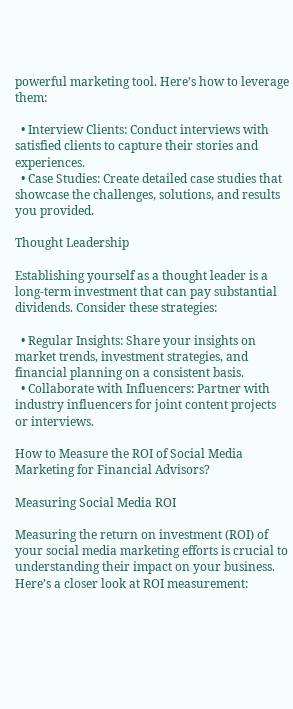powerful marketing tool. Here’s how to leverage them:

  • Interview Clients: Conduct interviews with satisfied clients to capture their stories and experiences.
  • Case Studies: Create detailed case studies that showcase the challenges, solutions, and results you provided.

Thought Leadership

Establishing yourself as a thought leader is a long-term investment that can pay substantial dividends. Consider these strategies:

  • Regular Insights: Share your insights on market trends, investment strategies, and financial planning on a consistent basis.
  • Collaborate with Influencers: Partner with industry influencers for joint content projects or interviews.

How to Measure the ROI of Social Media Marketing for Financial Advisors?

Measuring Social Media ROI

Measuring the return on investment (ROI) of your social media marketing efforts is crucial to understanding their impact on your business. Here’s a closer look at ROI measurement: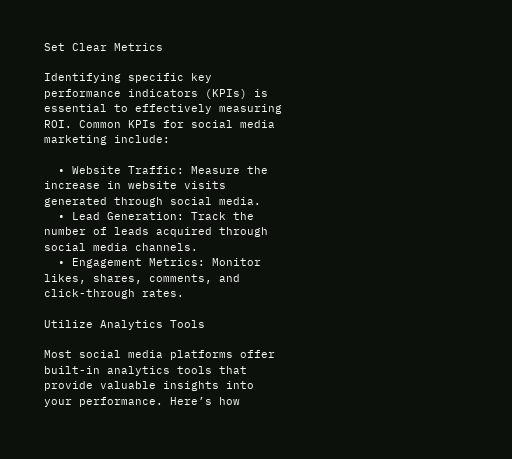Set Clear Metrics

Identifying specific key performance indicators (KPIs) is essential to effectively measuring ROI. Common KPIs for social media marketing include:

  • Website Traffic: Measure the increase in website visits generated through social media.
  • Lead Generation: Track the number of leads acquired through social media channels.
  • Engagement Metrics: Monitor likes, shares, comments, and click-through rates.

Utilize Analytics Tools

Most social media platforms offer built-in analytics tools that provide valuable insights into your performance. Here’s how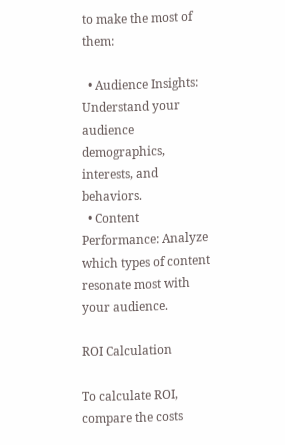to make the most of them:

  • Audience Insights: Understand your audience demographics, interests, and behaviors.
  • Content Performance: Analyze which types of content resonate most with your audience.

ROI Calculation

To calculate ROI, compare the costs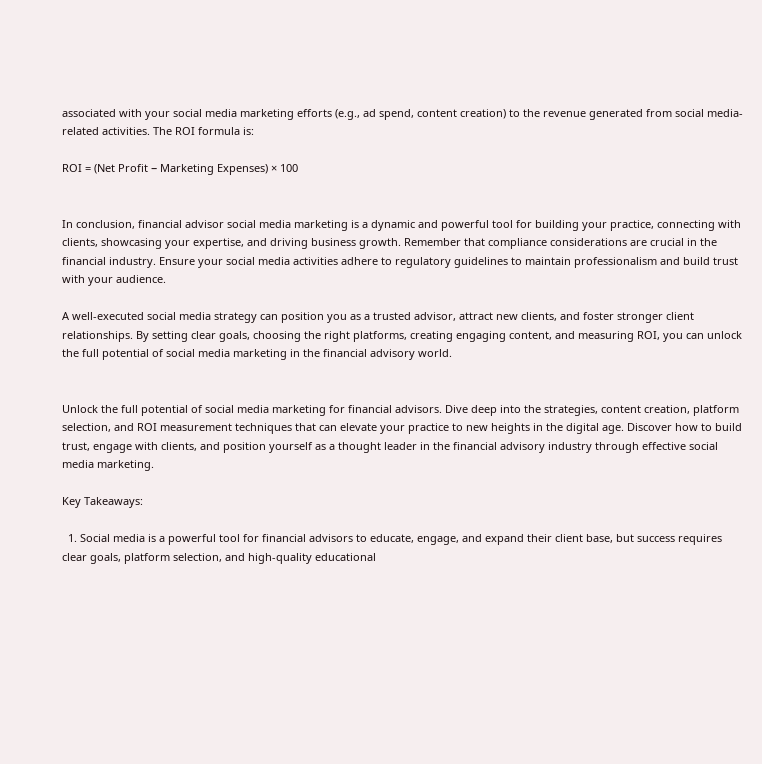associated with your social media marketing efforts (e.g., ad spend, content creation) to the revenue generated from social media-related activities. The ROI formula is:

ROI = (Net Profit − Marketing Expenses) × 100


In conclusion, financial advisor social media marketing is a dynamic and powerful tool for building your practice, connecting with clients, showcasing your expertise, and driving business growth. Remember that compliance considerations are crucial in the financial industry. Ensure your social media activities adhere to regulatory guidelines to maintain professionalism and build trust with your audience.

A well-executed social media strategy can position you as a trusted advisor, attract new clients, and foster stronger client relationships. By setting clear goals, choosing the right platforms, creating engaging content, and measuring ROI, you can unlock the full potential of social media marketing in the financial advisory world.


Unlock the full potential of social media marketing for financial advisors. Dive deep into the strategies, content creation, platform selection, and ROI measurement techniques that can elevate your practice to new heights in the digital age. Discover how to build trust, engage with clients, and position yourself as a thought leader in the financial advisory industry through effective social media marketing.

Key Takeaways:

  1. Social media is a powerful tool for financial advisors to educate, engage, and expand their client base, but success requires clear goals, platform selection, and high-quality educational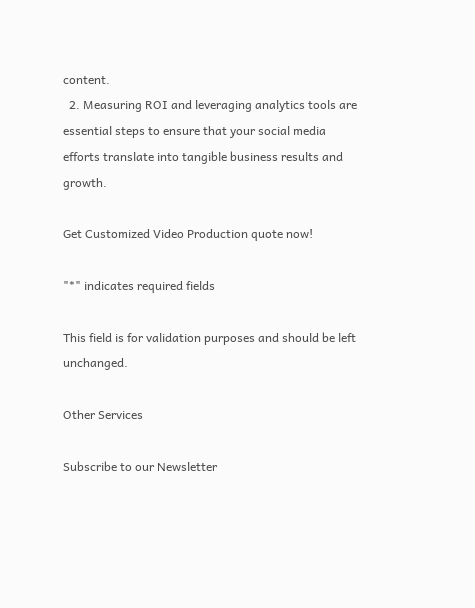content.
  2. Measuring ROI and leveraging analytics tools are essential steps to ensure that your social media efforts translate into tangible business results and growth.

Get Customized Video Production quote now!

"*" indicates required fields

This field is for validation purposes and should be left unchanged.

Other Services

Subscribe to our Newsletter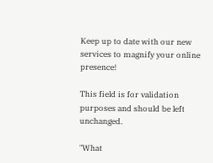Keep up to date with our new services to magnify your online presence!

This field is for validation purposes and should be left unchanged.

"What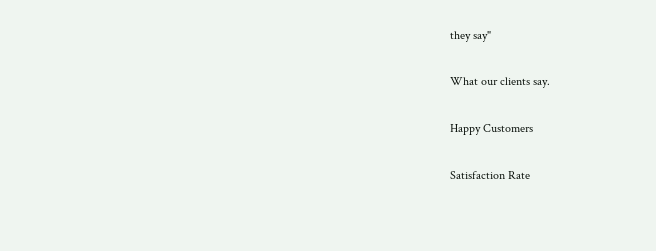they say"


What our clients say.


Happy Customers


Satisfaction Rate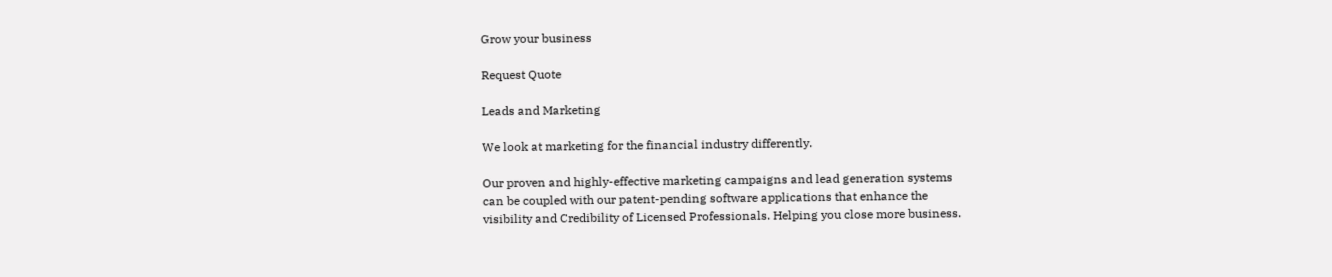Grow your business

Request Quote

Leads and Marketing

We look at marketing for the financial industry differently.

Our proven and highly-effective marketing campaigns and lead generation systems
can be coupled with our patent-pending software applications that enhance the
visibility and Credibility of Licensed Professionals. Helping you close more business.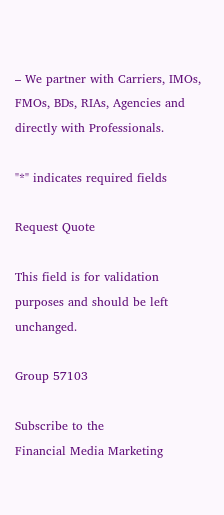– We partner with Carriers, IMOs, FMOs, BDs, RIAs, Agencies and directly with Professionals.

"*" indicates required fields

Request Quote

This field is for validation purposes and should be left unchanged.

Group 57103

Subscribe to the
Financial Media Marketing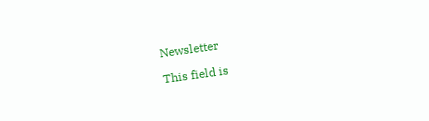Newsletter

This field is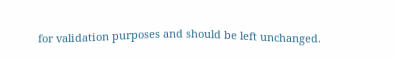for validation purposes and should be left unchanged.